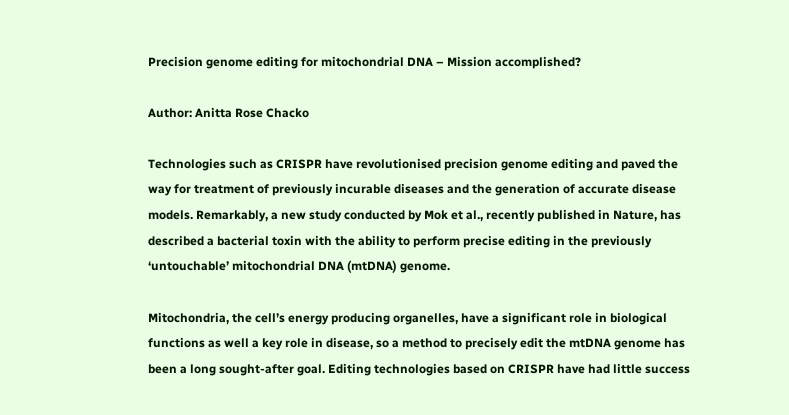Precision genome editing for mitochondrial DNA – Mission accomplished?

Author: Anitta Rose Chacko

Technologies such as CRISPR have revolutionised precision genome editing and paved the way for treatment of previously incurable diseases and the generation of accurate disease models. Remarkably, a new study conducted by Mok et al., recently published in Nature, has described a bacterial toxin with the ability to perform precise editing in the previously ‘untouchable’ mitochondrial DNA (mtDNA) genome.

Mitochondria, the cell’s energy producing organelles, have a significant role in biological functions as well a key role in disease, so a method to precisely edit the mtDNA genome has been a long sought-after goal. Editing technologies based on CRISPR have had little success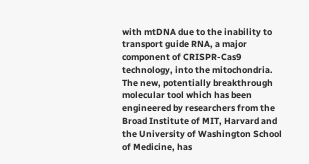with mtDNA due to the inability to transport guide RNA, a major component of CRISPR-Cas9 technology, into the mitochondria. The new, potentially breakthrough molecular tool which has been engineered by researchers from the Broad Institute of MIT, Harvard and the University of Washington School of Medicine, has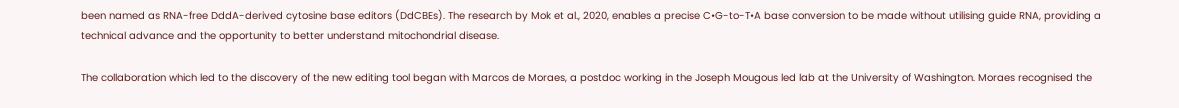been named as RNA-free DddA-derived cytosine base editors (DdCBEs). The research by Mok et al., 2020, enables a precise C•G-to-T•A base conversion to be made without utilising guide RNA, providing a technical advance and the opportunity to better understand mitochondrial disease.

The collaboration which led to the discovery of the new editing tool began with Marcos de Moraes, a postdoc working in the Joseph Mougous led lab at the University of Washington. Moraes recognised the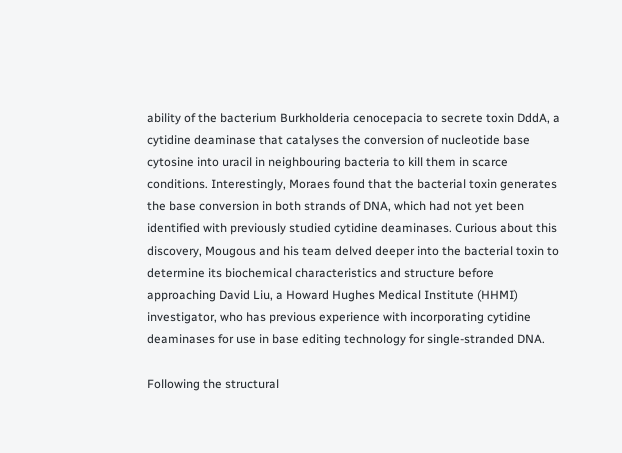ability of the bacterium Burkholderia cenocepacia to secrete toxin DddA, a cytidine deaminase that catalyses the conversion of nucleotide base cytosine into uracil in neighbouring bacteria to kill them in scarce conditions. Interestingly, Moraes found that the bacterial toxin generates the base conversion in both strands of DNA, which had not yet been identified with previously studied cytidine deaminases. Curious about this discovery, Mougous and his team delved deeper into the bacterial toxin to determine its biochemical characteristics and structure before approaching David Liu, a Howard Hughes Medical Institute (HHMI) investigator, who has previous experience with incorporating cytidine deaminases for use in base editing technology for single-stranded DNA.

Following the structural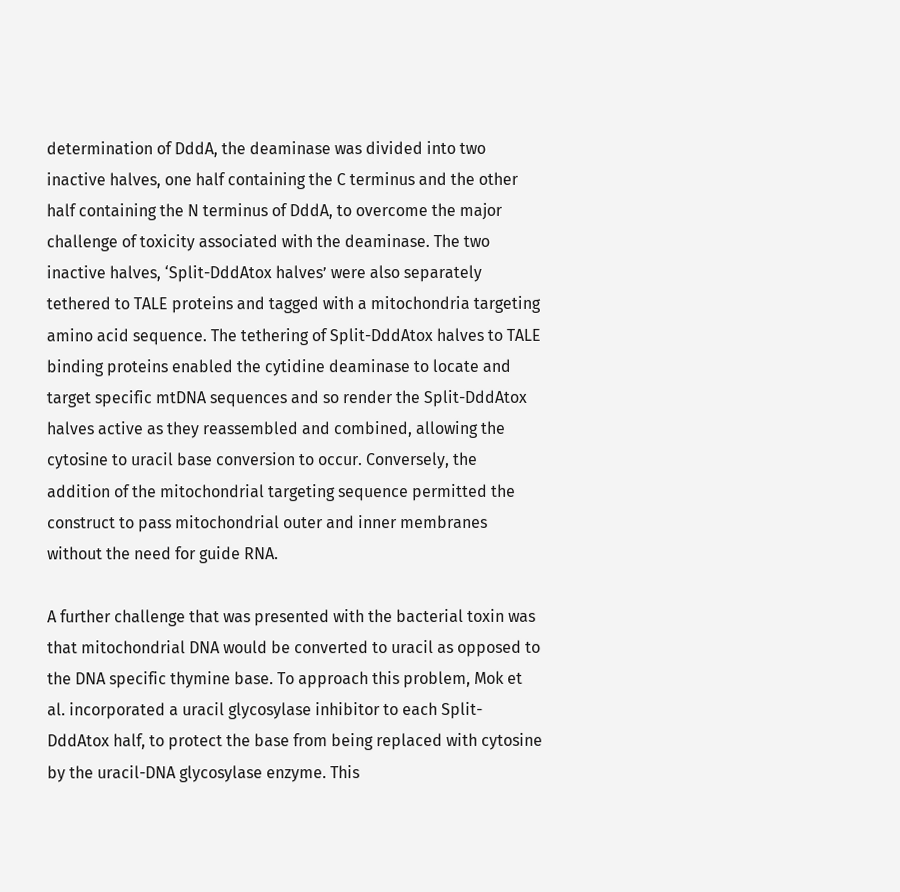determination of DddA, the deaminase was divided into two inactive halves, one half containing the C terminus and the other half containing the N terminus of DddA, to overcome the major challenge of toxicity associated with the deaminase. The two inactive halves, ‘Split-DddAtox halves’ were also separately tethered to TALE proteins and tagged with a mitochondria targeting amino acid sequence. The tethering of Split-DddAtox halves to TALE binding proteins enabled the cytidine deaminase to locate and target specific mtDNA sequences and so render the Split-DddAtox halves active as they reassembled and combined, allowing the cytosine to uracil base conversion to occur. Conversely, the addition of the mitochondrial targeting sequence permitted the construct to pass mitochondrial outer and inner membranes without the need for guide RNA.

A further challenge that was presented with the bacterial toxin was that mitochondrial DNA would be converted to uracil as opposed to the DNA specific thymine base. To approach this problem, Mok et al. incorporated a uracil glycosylase inhibitor to each Split-DddAtox half, to protect the base from being replaced with cytosine by the uracil-DNA glycosylase enzyme. This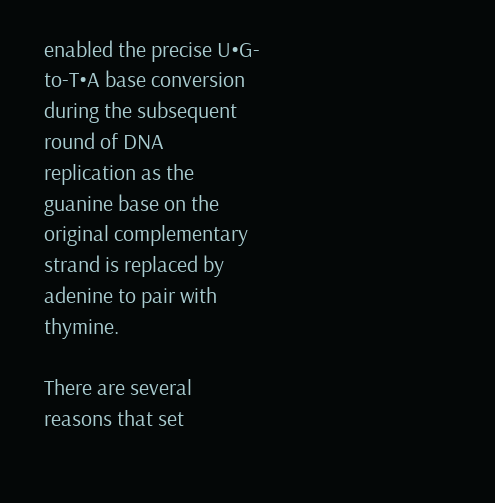enabled the precise U•G-to-T•A base conversion during the subsequent round of DNA replication as the guanine base on the original complementary strand is replaced by adenine to pair with thymine.

There are several reasons that set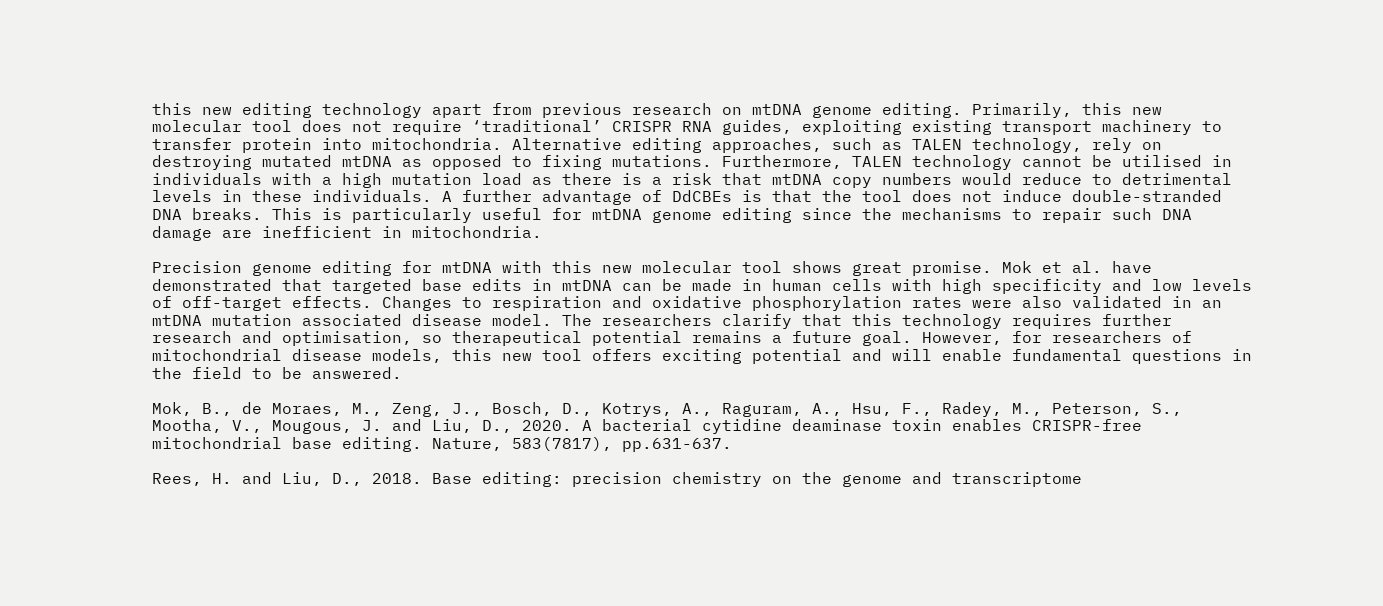this new editing technology apart from previous research on mtDNA genome editing. Primarily, this new molecular tool does not require ‘traditional’ CRISPR RNA guides, exploiting existing transport machinery to transfer protein into mitochondria. Alternative editing approaches, such as TALEN technology, rely on destroying mutated mtDNA as opposed to fixing mutations. Furthermore, TALEN technology cannot be utilised in individuals with a high mutation load as there is a risk that mtDNA copy numbers would reduce to detrimental levels in these individuals. A further advantage of DdCBEs is that the tool does not induce double-stranded DNA breaks. This is particularly useful for mtDNA genome editing since the mechanisms to repair such DNA damage are inefficient in mitochondria.

Precision genome editing for mtDNA with this new molecular tool shows great promise. Mok et al. have demonstrated that targeted base edits in mtDNA can be made in human cells with high specificity and low levels of off-target effects. Changes to respiration and oxidative phosphorylation rates were also validated in an mtDNA mutation associated disease model. The researchers clarify that this technology requires further research and optimisation, so therapeutical potential remains a future goal. However, for researchers of mitochondrial disease models, this new tool offers exciting potential and will enable fundamental questions in the field to be answered.

Mok, B., de Moraes, M., Zeng, J., Bosch, D., Kotrys, A., Raguram, A., Hsu, F., Radey, M., Peterson, S., Mootha, V., Mougous, J. and Liu, D., 2020. A bacterial cytidine deaminase toxin enables CRISPR-free mitochondrial base editing. Nature, 583(7817), pp.631-637.

Rees, H. and Liu, D., 2018. Base editing: precision chemistry on the genome and transcriptome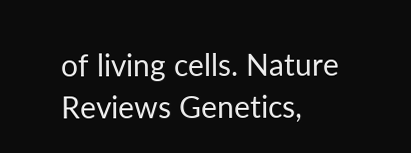of living cells. Nature Reviews Genetics,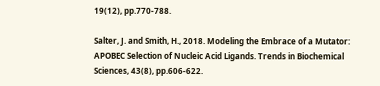19(12), pp.770-788.

Salter, J. and Smith, H., 2018. Modeling the Embrace of a Mutator: APOBEC Selection of Nucleic Acid Ligands. Trends in Biochemical Sciences, 43(8), pp.606-622.